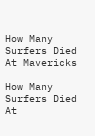How Many Surfers Died At Mavericks

How Many Surfers Died At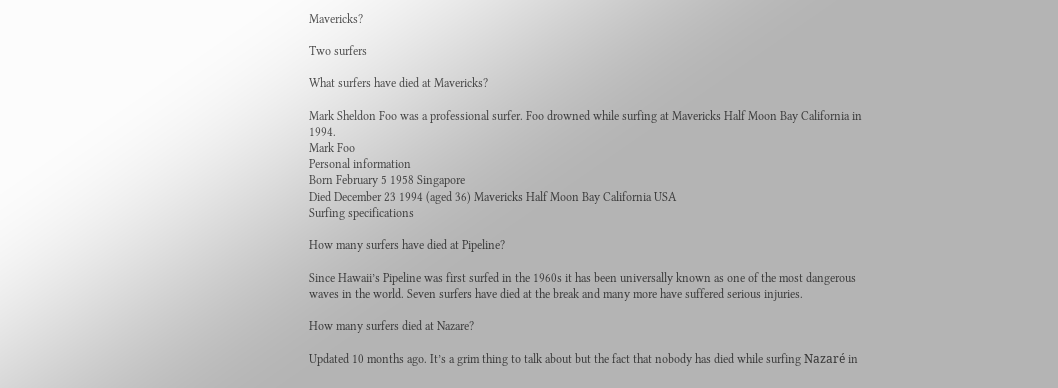Mavericks?

Two surfers

What surfers have died at Mavericks?

Mark Sheldon Foo was a professional surfer. Foo drowned while surfing at Mavericks Half Moon Bay California in 1994.
Mark Foo
Personal information
Born February 5 1958 Singapore
Died December 23 1994 (aged 36) Mavericks Half Moon Bay California USA
Surfing specifications

How many surfers have died at Pipeline?

Since Hawaii’s Pipeline was first surfed in the 1960s it has been universally known as one of the most dangerous waves in the world. Seven surfers have died at the break and many more have suffered serious injuries.

How many surfers died at Nazare?

Updated 10 months ago. It’s a grim thing to talk about but the fact that nobody has died while surfing Nazaré in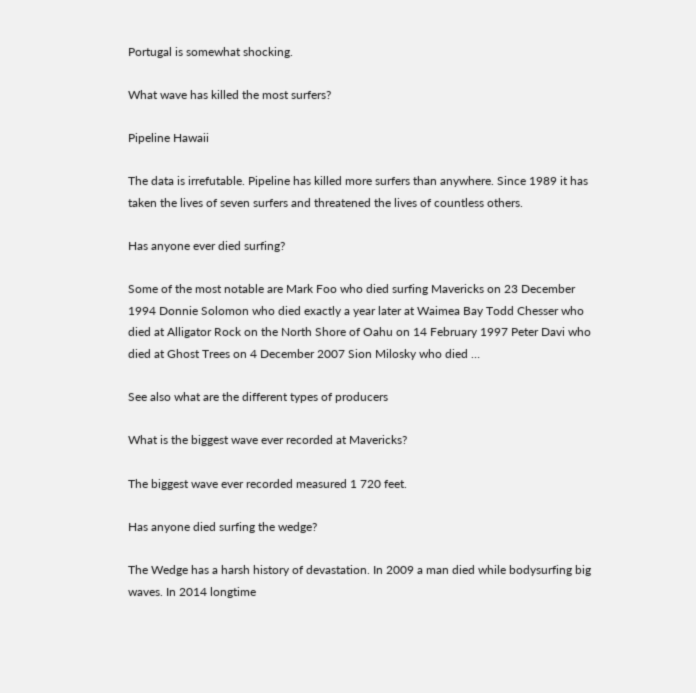Portugal is somewhat shocking.

What wave has killed the most surfers?

Pipeline Hawaii

The data is irrefutable. Pipeline has killed more surfers than anywhere. Since 1989 it has taken the lives of seven surfers and threatened the lives of countless others.

Has anyone ever died surfing?

Some of the most notable are Mark Foo who died surfing Mavericks on 23 December 1994 Donnie Solomon who died exactly a year later at Waimea Bay Todd Chesser who died at Alligator Rock on the North Shore of Oahu on 14 February 1997 Peter Davi who died at Ghost Trees on 4 December 2007 Sion Milosky who died …

See also what are the different types of producers

What is the biggest wave ever recorded at Mavericks?

The biggest wave ever recorded measured 1 720 feet.

Has anyone died surfing the wedge?

The Wedge has a harsh history of devastation. In 2009 a man died while bodysurfing big waves. In 2014 longtime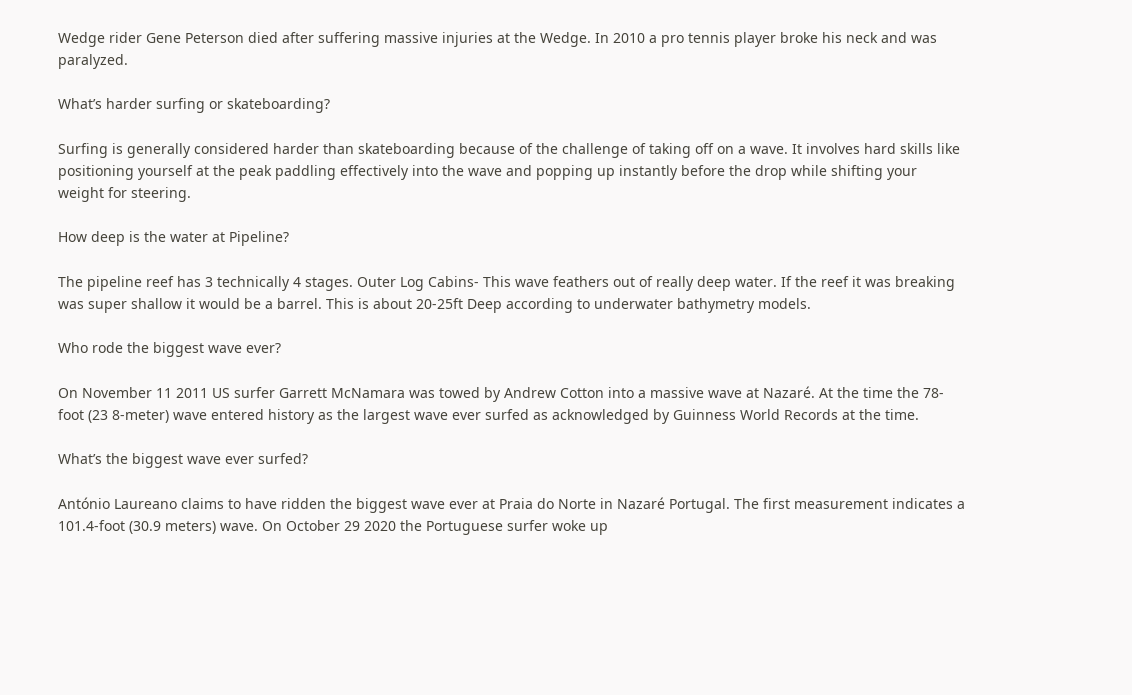Wedge rider Gene Peterson died after suffering massive injuries at the Wedge. In 2010 a pro tennis player broke his neck and was paralyzed.

What’s harder surfing or skateboarding?

Surfing is generally considered harder than skateboarding because of the challenge of taking off on a wave. It involves hard skills like positioning yourself at the peak paddling effectively into the wave and popping up instantly before the drop while shifting your weight for steering.

How deep is the water at Pipeline?

The pipeline reef has 3 technically 4 stages. Outer Log Cabins- This wave feathers out of really deep water. If the reef it was breaking was super shallow it would be a barrel. This is about 20-25ft Deep according to underwater bathymetry models.

Who rode the biggest wave ever?

On November 11 2011 US surfer Garrett McNamara was towed by Andrew Cotton into a massive wave at Nazaré. At the time the 78-foot (23 8-meter) wave entered history as the largest wave ever surfed as acknowledged by Guinness World Records at the time.

What’s the biggest wave ever surfed?

António Laureano claims to have ridden the biggest wave ever at Praia do Norte in Nazaré Portugal. The first measurement indicates a 101.4-foot (30.9 meters) wave. On October 29 2020 the Portuguese surfer woke up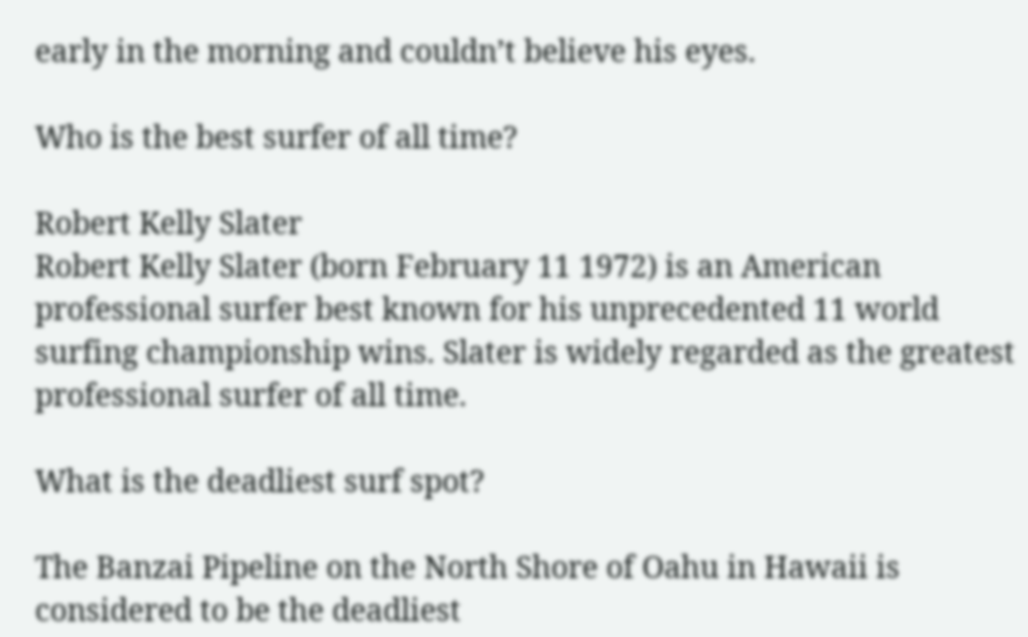early in the morning and couldn’t believe his eyes.

Who is the best surfer of all time?

Robert Kelly Slater
Robert Kelly Slater (born February 11 1972) is an American professional surfer best known for his unprecedented 11 world surfing championship wins. Slater is widely regarded as the greatest professional surfer of all time.

What is the deadliest surf spot?

The Banzai Pipeline on the North Shore of Oahu in Hawaii is considered to be the deadliest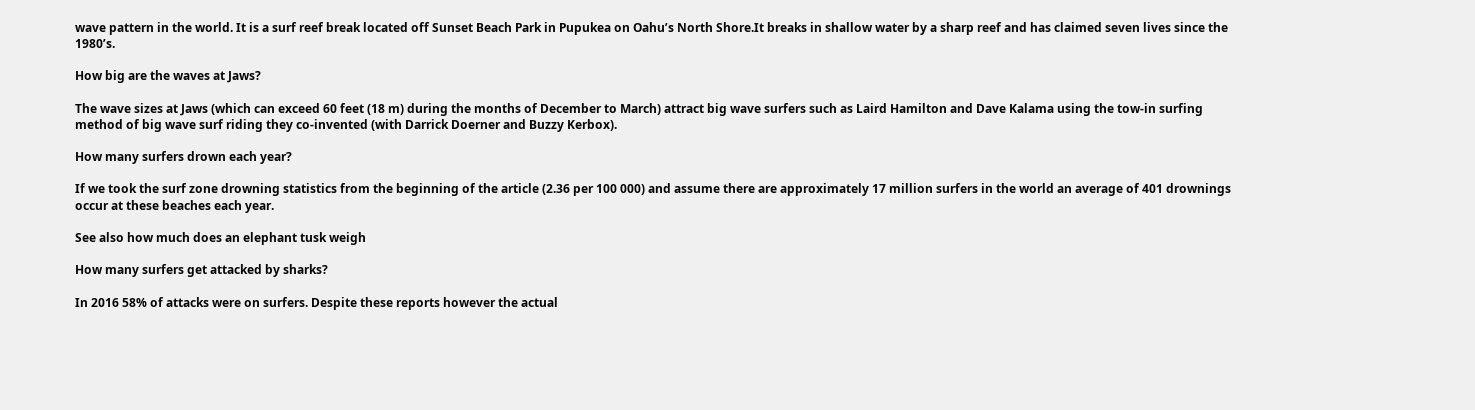wave pattern in the world. It is a surf reef break located off Sunset Beach Park in Pupukea on Oahu’s North Shore.It breaks in shallow water by a sharp reef and has claimed seven lives since the 1980’s.

How big are the waves at Jaws?

The wave sizes at Jaws (which can exceed 60 feet (18 m) during the months of December to March) attract big wave surfers such as Laird Hamilton and Dave Kalama using the tow-in surfing method of big wave surf riding they co-invented (with Darrick Doerner and Buzzy Kerbox).

How many surfers drown each year?

If we took the surf zone drowning statistics from the beginning of the article (2.36 per 100 000) and assume there are approximately 17 million surfers in the world an average of 401 drownings occur at these beaches each year.

See also how much does an elephant tusk weigh

How many surfers get attacked by sharks?

In 2016 58% of attacks were on surfers. Despite these reports however the actual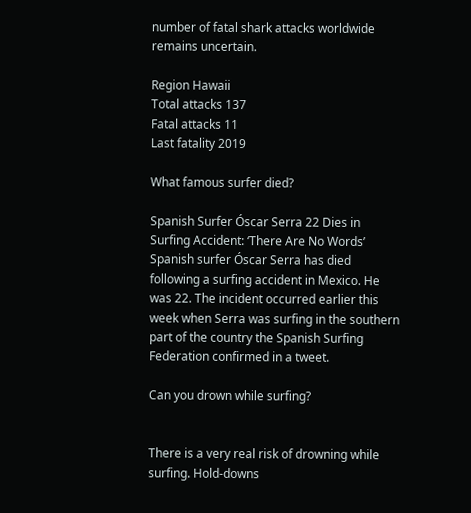number of fatal shark attacks worldwide remains uncertain.

Region Hawaii
Total attacks 137
Fatal attacks 11
Last fatality 2019

What famous surfer died?

Spanish Surfer Óscar Serra 22 Dies in Surfing Accident: ‘There Are No Words’ Spanish surfer Óscar Serra has died following a surfing accident in Mexico. He was 22. The incident occurred earlier this week when Serra was surfing in the southern part of the country the Spanish Surfing Federation confirmed in a tweet.

Can you drown while surfing?


There is a very real risk of drowning while surfing. Hold-downs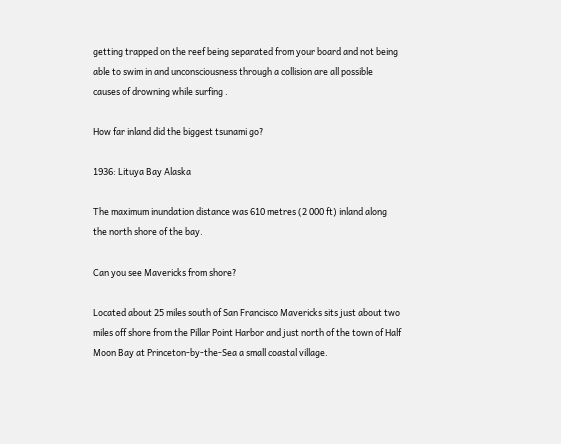getting trapped on the reef being separated from your board and not being able to swim in and unconsciousness through a collision are all possible causes of drowning while surfing .

How far inland did the biggest tsunami go?

1936: Lituya Bay Alaska

The maximum inundation distance was 610 metres (2 000 ft) inland along the north shore of the bay.

Can you see Mavericks from shore?

Located about 25 miles south of San Francisco Mavericks sits just about two miles off shore from the Pillar Point Harbor and just north of the town of Half Moon Bay at Princeton-by-the-Sea a small coastal village.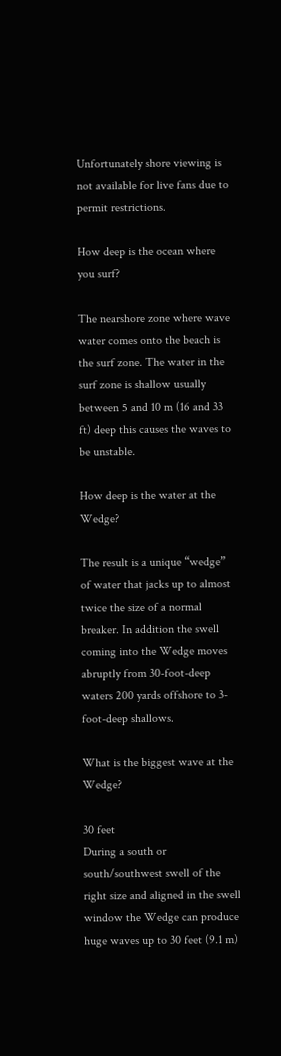Unfortunately shore viewing is not available for live fans due to permit restrictions.

How deep is the ocean where you surf?

The nearshore zone where wave water comes onto the beach is the surf zone. The water in the surf zone is shallow usually between 5 and 10 m (16 and 33 ft) deep this causes the waves to be unstable.

How deep is the water at the Wedge?

The result is a unique “wedge” of water that jacks up to almost twice the size of a normal breaker. In addition the swell coming into the Wedge moves abruptly from 30-foot-deep waters 200 yards offshore to 3-foot-deep shallows.

What is the biggest wave at the Wedge?

30 feet
During a south or south/southwest swell of the right size and aligned in the swell window the Wedge can produce huge waves up to 30 feet (9.1 m)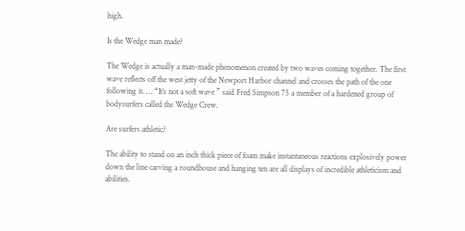high.

Is the Wedge man made?

The Wedge is actually a man-made phenomenon created by two waves coming together. The first wave reflects off the west jetty of the Newport Harbor channel and crosses the path of the one following it. … “It’s not a soft wave ” said Fred Simpson 75 a member of a hardened group of bodysurfers called the Wedge Crew.

Are surfers athletic?

The ability to stand on an inch thick piece of foam make instantaneous reactions explosively power down the line carving a roundhouse and hanging ten are all displays of incredible athleticism and abilities.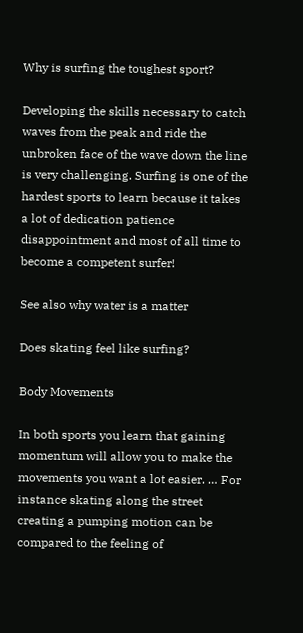Why is surfing the toughest sport?

Developing the skills necessary to catch waves from the peak and ride the unbroken face of the wave down the line is very challenging. Surfing is one of the hardest sports to learn because it takes a lot of dedication patience disappointment and most of all time to become a competent surfer!

See also why water is a matter

Does skating feel like surfing?

Body Movements

In both sports you learn that gaining momentum will allow you to make the movements you want a lot easier. … For instance skating along the street creating a pumping motion can be compared to the feeling of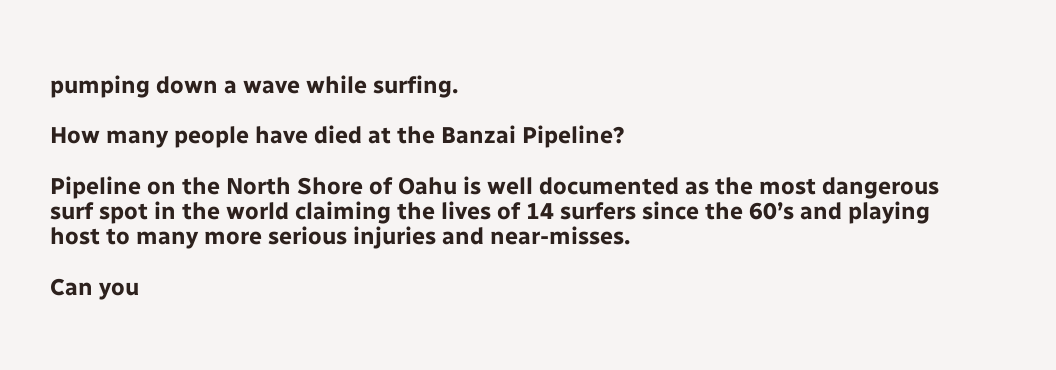pumping down a wave while surfing.

How many people have died at the Banzai Pipeline?

Pipeline on the North Shore of Oahu is well documented as the most dangerous surf spot in the world claiming the lives of 14 surfers since the 60’s and playing host to many more serious injuries and near-misses.

Can you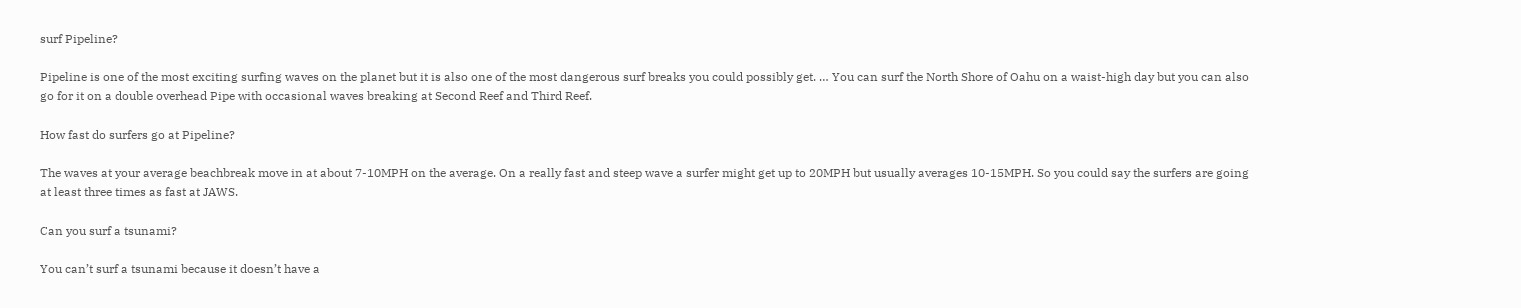surf Pipeline?

Pipeline is one of the most exciting surfing waves on the planet but it is also one of the most dangerous surf breaks you could possibly get. … You can surf the North Shore of Oahu on a waist-high day but you can also go for it on a double overhead Pipe with occasional waves breaking at Second Reef and Third Reef.

How fast do surfers go at Pipeline?

The waves at your average beachbreak move in at about 7-10MPH on the average. On a really fast and steep wave a surfer might get up to 20MPH but usually averages 10-15MPH. So you could say the surfers are going at least three times as fast at JAWS.

Can you surf a tsunami?

You can’t surf a tsunami because it doesn’t have a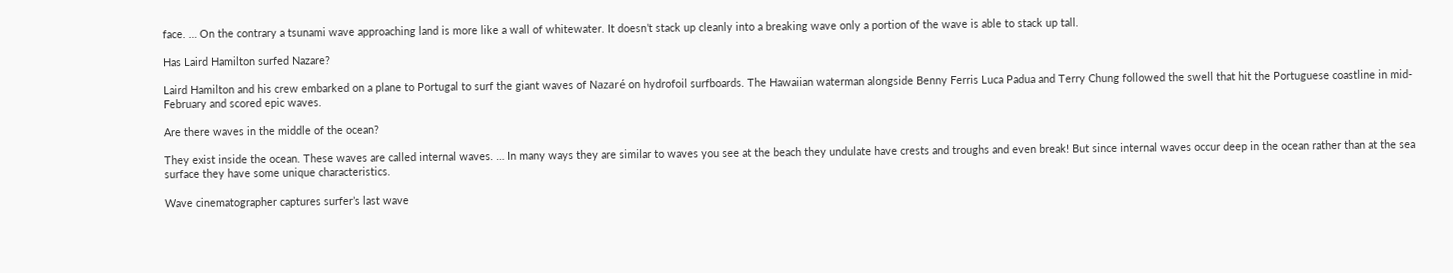face. … On the contrary a tsunami wave approaching land is more like a wall of whitewater. It doesn’t stack up cleanly into a breaking wave only a portion of the wave is able to stack up tall.

Has Laird Hamilton surfed Nazare?

Laird Hamilton and his crew embarked on a plane to Portugal to surf the giant waves of Nazaré on hydrofoil surfboards. The Hawaiian waterman alongside Benny Ferris Luca Padua and Terry Chung followed the swell that hit the Portuguese coastline in mid-February and scored epic waves.

Are there waves in the middle of the ocean?

They exist inside the ocean. These waves are called internal waves. … In many ways they are similar to waves you see at the beach they undulate have crests and troughs and even break! But since internal waves occur deep in the ocean rather than at the sea surface they have some unique characteristics.

Wave cinematographer captures surfer’s last wave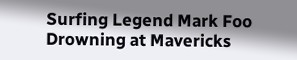Surfing Legend Mark Foo Drowning at Mavericks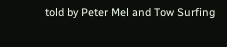told by Peter Mel and Tow Surfing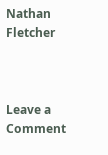Nathan Fletcher



Leave a Comment